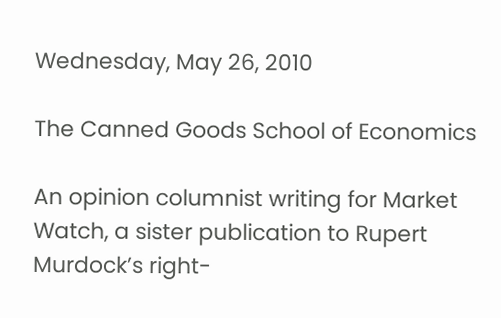Wednesday, May 26, 2010

The Canned Goods School of Economics

An opinion columnist writing for Market Watch, a sister publication to Rupert Murdock’s right-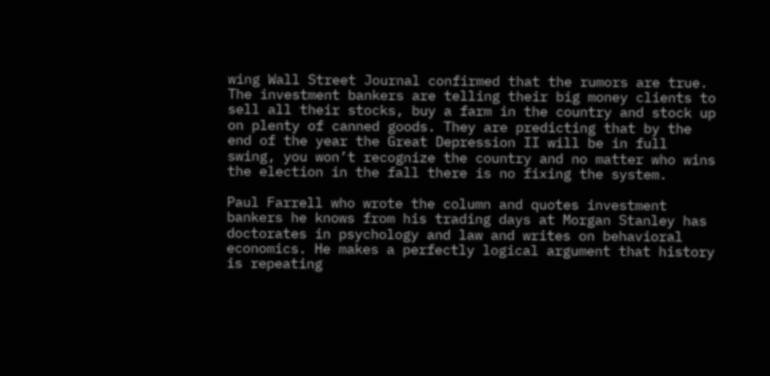wing Wall Street Journal confirmed that the rumors are true. The investment bankers are telling their big money clients to sell all their stocks, buy a farm in the country and stock up on plenty of canned goods. They are predicting that by the end of the year the Great Depression II will be in full swing, you won’t recognize the country and no matter who wins the election in the fall there is no fixing the system.

Paul Farrell who wrote the column and quotes investment bankers he knows from his trading days at Morgan Stanley has doctorates in psychology and law and writes on behavioral economics. He makes a perfectly logical argument that history is repeating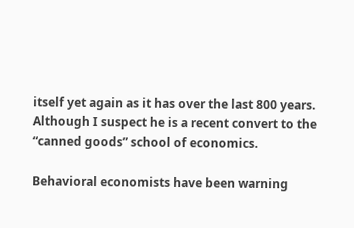itself yet again as it has over the last 800 years. Although I suspect he is a recent convert to the “canned goods” school of economics.

Behavioral economists have been warning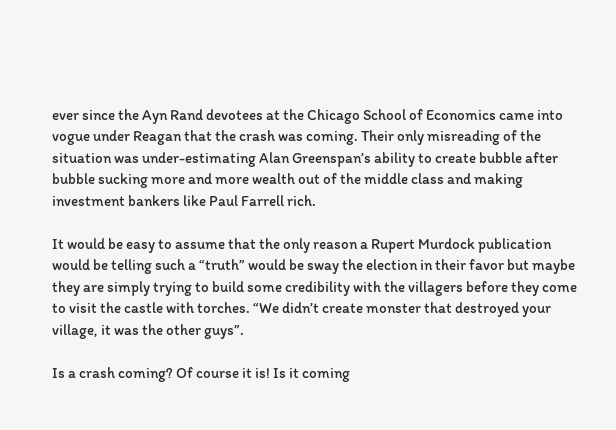ever since the Ayn Rand devotees at the Chicago School of Economics came into vogue under Reagan that the crash was coming. Their only misreading of the situation was under-estimating Alan Greenspan’s ability to create bubble after bubble sucking more and more wealth out of the middle class and making investment bankers like Paul Farrell rich.

It would be easy to assume that the only reason a Rupert Murdock publication would be telling such a “truth” would be sway the election in their favor but maybe they are simply trying to build some credibility with the villagers before they come to visit the castle with torches. “We didn’t create monster that destroyed your village, it was the other guys”.

Is a crash coming? Of course it is! Is it coming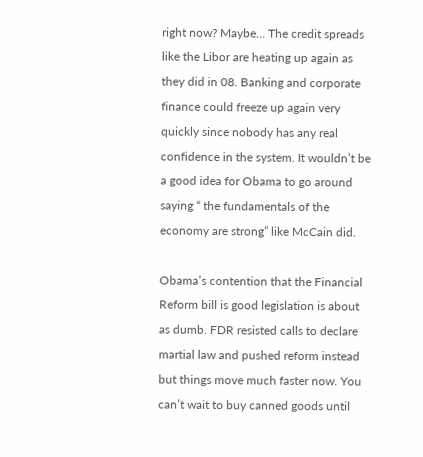right now? Maybe… The credit spreads like the Libor are heating up again as they did in 08. Banking and corporate finance could freeze up again very quickly since nobody has any real confidence in the system. It wouldn’t be a good idea for Obama to go around saying “ the fundamentals of the economy are strong” like McCain did.

Obama’s contention that the Financial Reform bill is good legislation is about as dumb. FDR resisted calls to declare martial law and pushed reform instead but things move much faster now. You can’t wait to buy canned goods until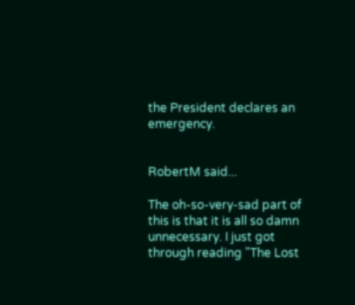the President declares an emergency.


RobertM said...

The oh-so-very-sad part of this is that it is all so damn unnecessary. I just got through reading "The Lost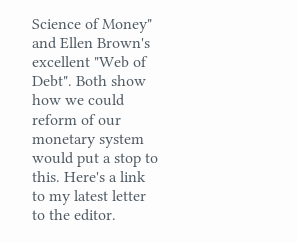Science of Money" and Ellen Brown's excellent "Web of Debt". Both show how we could reform of our monetary system would put a stop to this. Here's a link to my latest letter to the editor.